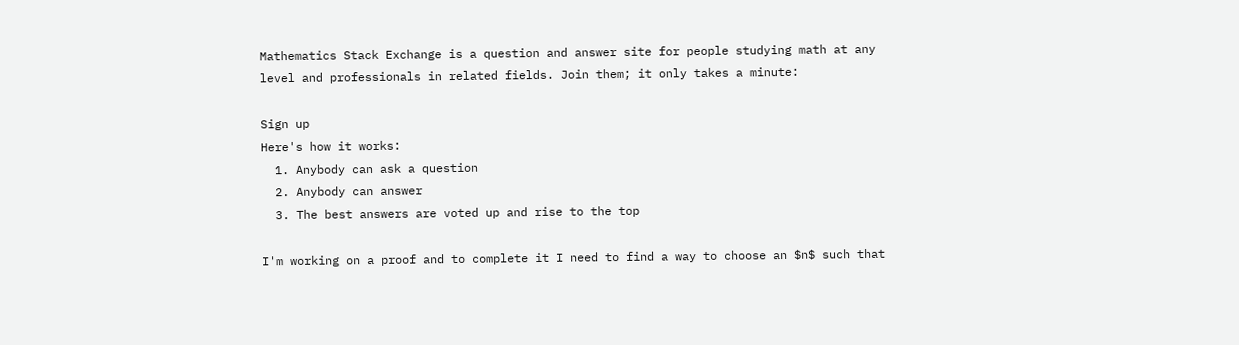Mathematics Stack Exchange is a question and answer site for people studying math at any level and professionals in related fields. Join them; it only takes a minute:

Sign up
Here's how it works:
  1. Anybody can ask a question
  2. Anybody can answer
  3. The best answers are voted up and rise to the top

I'm working on a proof and to complete it I need to find a way to choose an $n$ such that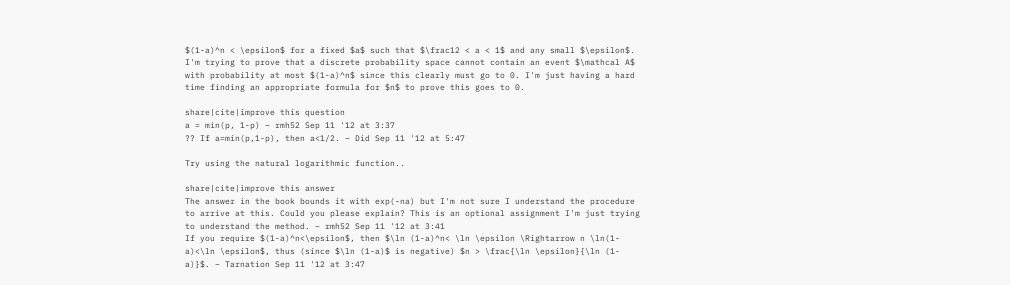$(1-a)^n < \epsilon$ for a fixed $a$ such that $\frac12 < a < 1$ and any small $\epsilon$. I'm trying to prove that a discrete probability space cannot contain an event $\mathcal A$ with probability at most $(1-a)^n$ since this clearly must go to 0. I'm just having a hard time finding an appropriate formula for $n$ to prove this goes to 0.

share|cite|improve this question
a = min(p, 1-p) – rmh52 Sep 11 '12 at 3:37
?? If a=min(p,1-p), then a<1/2. – Did Sep 11 '12 at 5:47

Try using the natural logarithmic function..

share|cite|improve this answer
The answer in the book bounds it with exp(-na) but I'm not sure I understand the procedure to arrive at this. Could you please explain? This is an optional assignment I'm just trying to understand the method. – rmh52 Sep 11 '12 at 3:41
If you require $(1-a)^n<\epsilon$, then $\ln (1-a)^n< \ln \epsilon \Rightarrow n \ln(1-a)<\ln \epsilon$, thus (since $\ln (1-a)$ is negative) $n > \frac{\ln \epsilon}{\ln (1-a)}$. – Tarnation Sep 11 '12 at 3:47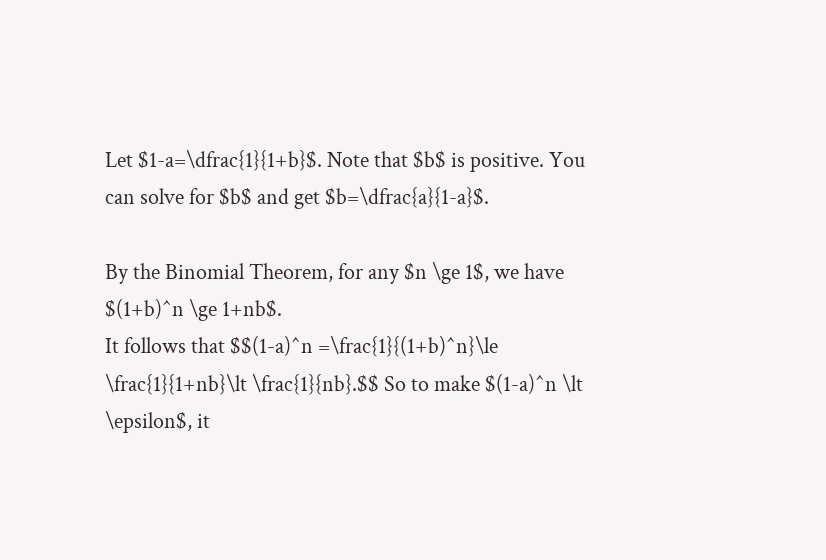Let $1-a=\dfrac{1}{1+b}$. Note that $b$ is positive. You can solve for $b$ and get $b=\dfrac{a}{1-a}$.

By the Binomial Theorem, for any $n \ge 1$, we have $(1+b)^n \ge 1+nb$.
It follows that $$(1-a)^n =\frac{1}{(1+b)^n}\le \frac{1}{1+nb}\lt \frac{1}{nb}.$$ So to make $(1-a)^n \lt \epsilon$, it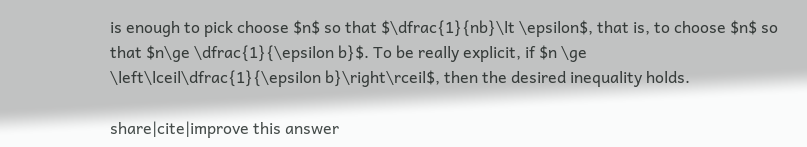is enough to pick choose $n$ so that $\dfrac{1}{nb}\lt \epsilon$, that is, to choose $n$ so that $n\ge \dfrac{1}{\epsilon b}$. To be really explicit, if $n \ge \left\lceil\dfrac{1}{\epsilon b}\right\rceil$, then the desired inequality holds.

share|cite|improve this answer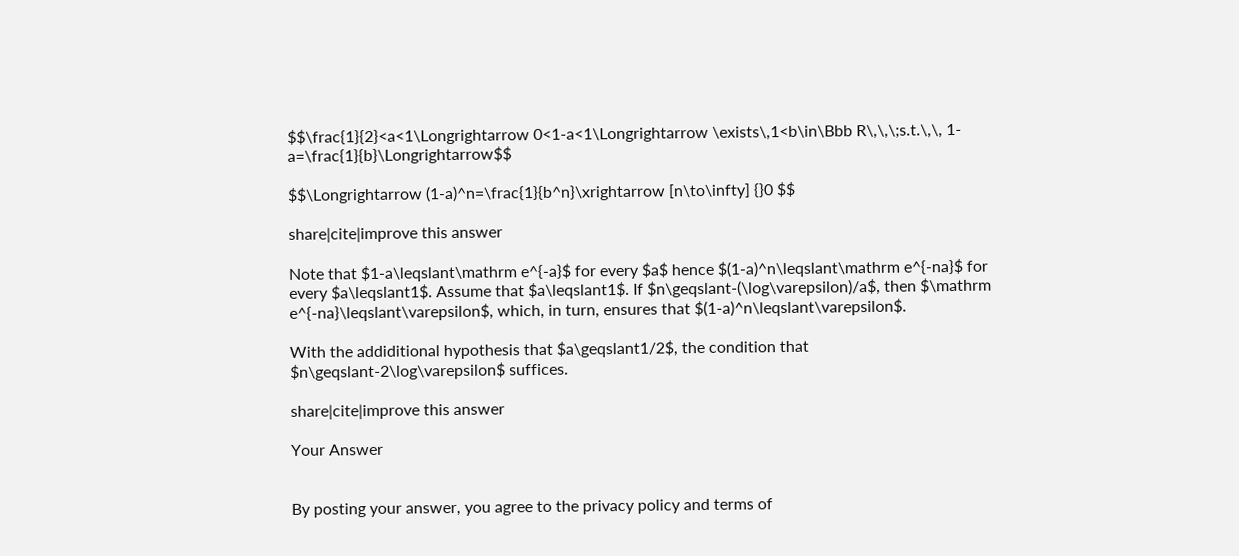$$\frac{1}{2}<a<1\Longrightarrow 0<1-a<1\Longrightarrow \exists\,1<b\in\Bbb R\,\,\;s.t.\,\, 1-a=\frac{1}{b}\Longrightarrow$$

$$\Longrightarrow (1-a)^n=\frac{1}{b^n}\xrightarrow [n\to\infty] {}0 $$

share|cite|improve this answer

Note that $1-a\leqslant\mathrm e^{-a}$ for every $a$ hence $(1-a)^n\leqslant\mathrm e^{-na}$ for every $a\leqslant1$. Assume that $a\leqslant1$. If $n\geqslant-(\log\varepsilon)/a$, then $\mathrm e^{-na}\leqslant\varepsilon$, which, in turn, ensures that $(1-a)^n\leqslant\varepsilon$.

With the addiditional hypothesis that $a\geqslant1/2$, the condition that $n\geqslant-2\log\varepsilon$ suffices.

share|cite|improve this answer

Your Answer


By posting your answer, you agree to the privacy policy and terms of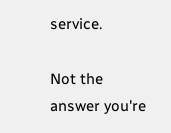service.

Not the answer you're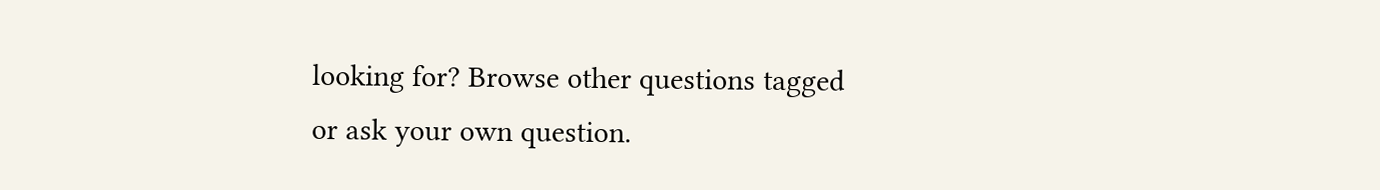looking for? Browse other questions tagged or ask your own question.